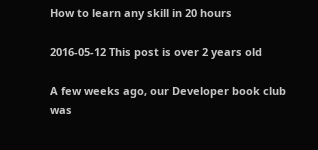How to learn any skill in 20 hours

2016-05-12 This post is over 2 years old

A few weeks ago, our Developer book club was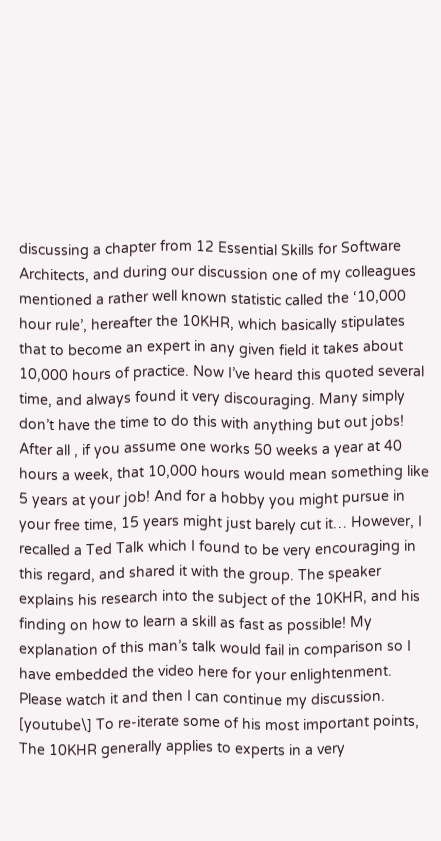discussing a chapter from 12 Essential Skills for Software Architects, and during our discussion one of my colleagues mentioned a rather well known statistic called the ‘10,000 hour rule’, hereafter the 10KHR, which basically stipulates that to become an expert in any given field it takes about 10,000 hours of practice. Now I’ve heard this quoted several time, and always found it very discouraging. Many simply don’t have the time to do this with anything but out jobs! After all , if you assume one works 50 weeks a year at 40 hours a week, that 10,000 hours would mean something like 5 years at your job! And for a hobby you might pursue in your free time, 15 years might just barely cut it… However, I recalled a Ted Talk which I found to be very encouraging in this regard, and shared it with the group. The speaker explains his research into the subject of the 10KHR, and his finding on how to learn a skill as fast as possible! My explanation of this man’s talk would fail in comparison so I have embedded the video here for your enlightenment. Please watch it and then I can continue my discussion. [youtube\] To re-iterate some of his most important points, The 10KHR generally applies to experts in a very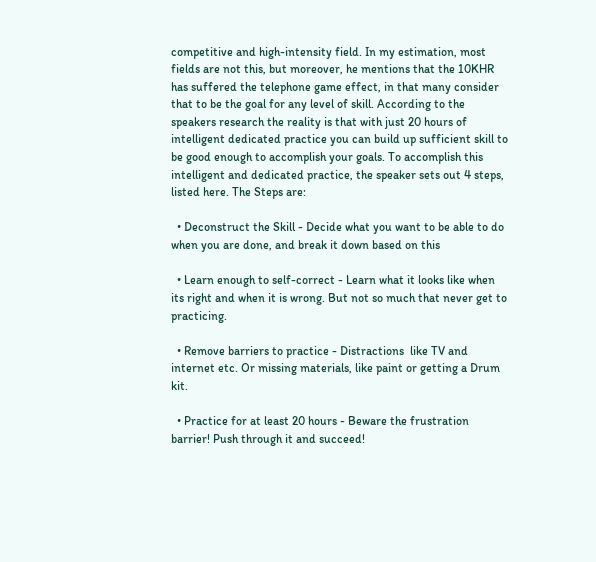competitive and high-intensity field. In my estimation, most fields are not this, but moreover, he mentions that the 10KHR has suffered the telephone game effect, in that many consider that to be the goal for any level of skill. According to the speakers research the reality is that with just 20 hours of intelligent dedicated practice you can build up sufficient skill to be good enough to accomplish your goals. To accomplish this intelligent and dedicated practice, the speaker sets out 4 steps, listed here. The Steps are:

  • Deconstruct the Skill - Decide what you want to be able to do when you are done, and break it down based on this

  • Learn enough to self-correct - Learn what it looks like when its right and when it is wrong. But not so much that never get to practicing.

  • Remove barriers to practice - Distractions  like TV and internet etc. Or missing materials, like paint or getting a Drum kit.

  • Practice for at least 20 hours - Beware the frustration barrier! Push through it and succeed!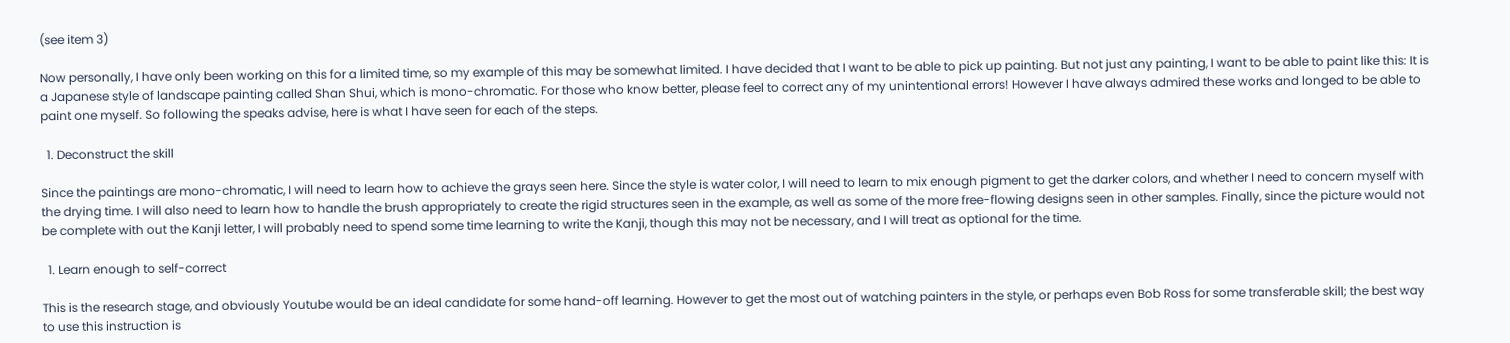(see item 3)

Now personally, I have only been working on this for a limited time, so my example of this may be somewhat limited. I have decided that I want to be able to pick up painting. But not just any painting, I want to be able to paint like this: It is a Japanese style of landscape painting called Shan Shui, which is mono-chromatic. For those who know better, please feel to correct any of my unintentional errors! However I have always admired these works and longed to be able to paint one myself. So following the speaks advise, here is what I have seen for each of the steps.

  1. Deconstruct the skill

Since the paintings are mono-chromatic, I will need to learn how to achieve the grays seen here. Since the style is water color, I will need to learn to mix enough pigment to get the darker colors, and whether I need to concern myself with the drying time. I will also need to learn how to handle the brush appropriately to create the rigid structures seen in the example, as well as some of the more free-flowing designs seen in other samples. Finally, since the picture would not be complete with out the Kanji letter, I will probably need to spend some time learning to write the Kanji, though this may not be necessary, and I will treat as optional for the time.

  1. Learn enough to self-correct

This is the research stage, and obviously Youtube would be an ideal candidate for some hand-off learning. However to get the most out of watching painters in the style, or perhaps even Bob Ross for some transferable skill; the best way to use this instruction is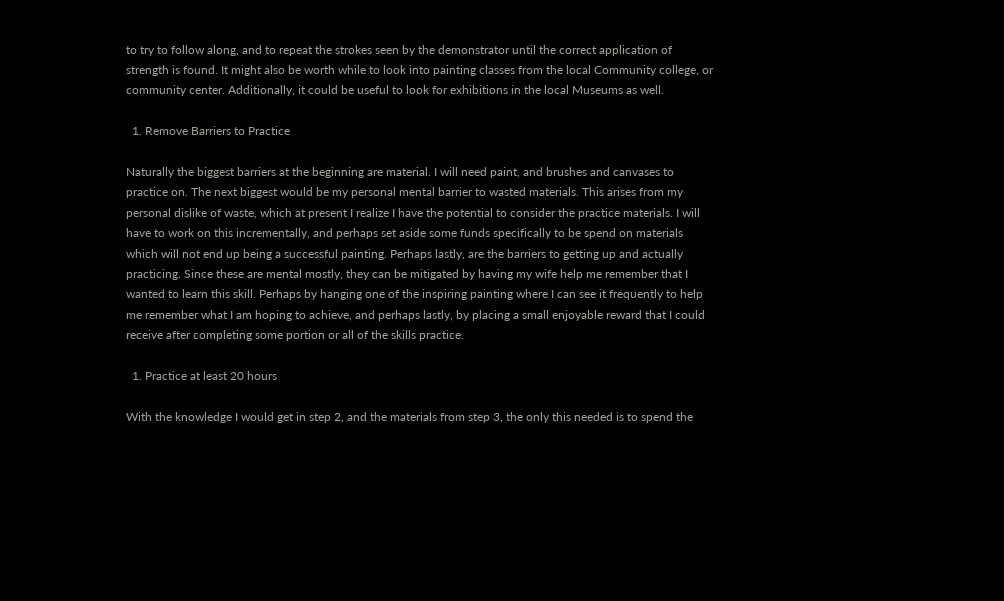to try to follow along, and to repeat the strokes seen by the demonstrator until the correct application of strength is found. It might also be worth while to look into painting classes from the local Community college, or community center. Additionally, it could be useful to look for exhibitions in the local Museums as well.

  1. Remove Barriers to Practice

Naturally the biggest barriers at the beginning are material. I will need paint, and brushes and canvases to practice on. The next biggest would be my personal mental barrier to wasted materials. This arises from my personal dislike of waste, which at present I realize I have the potential to consider the practice materials. I will have to work on this incrementally, and perhaps set aside some funds specifically to be spend on materials which will not end up being a successful painting. Perhaps lastly, are the barriers to getting up and actually practicing. Since these are mental mostly, they can be mitigated by having my wife help me remember that I wanted to learn this skill. Perhaps by hanging one of the inspiring painting where I can see it frequently to help me remember what I am hoping to achieve, and perhaps lastly, by placing a small enjoyable reward that I could receive after completing some portion or all of the skills practice.

  1. Practice at least 20 hours

With the knowledge I would get in step 2, and the materials from step 3, the only this needed is to spend the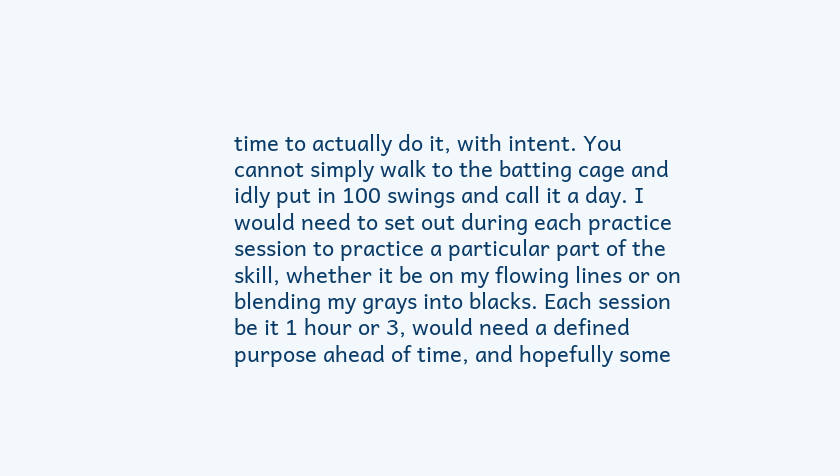time to actually do it, with intent. You cannot simply walk to the batting cage and idly put in 100 swings and call it a day. I would need to set out during each practice session to practice a particular part of the skill, whether it be on my flowing lines or on blending my grays into blacks. Each session be it 1 hour or 3, would need a defined purpose ahead of time, and hopefully some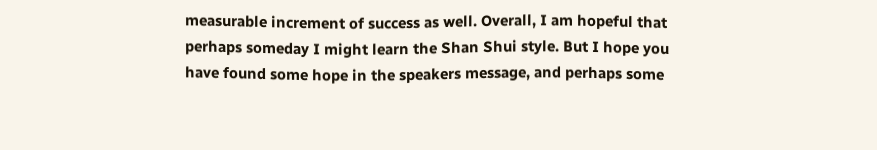measurable increment of success as well. Overall, I am hopeful that perhaps someday I might learn the Shan Shui style. But I hope you have found some hope in the speakers message, and perhaps some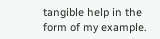tangible help in the form of my example.